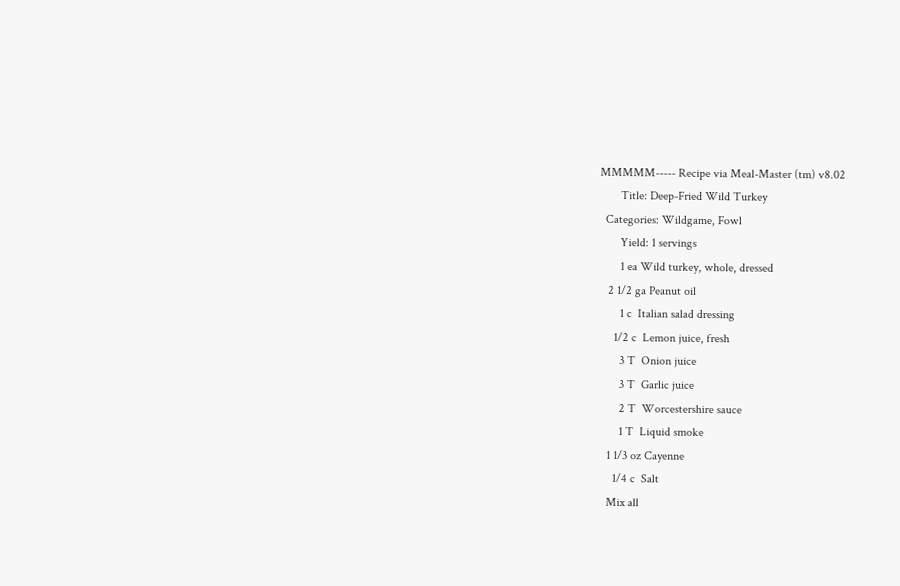MMMMM----- Recipe via Meal-Master (tm) v8.02
       Title: Deep-Fried Wild Turkey
  Categories: Wildgame, Fowl
       Yield: 1 servings
       1 ea Wild turkey, whole, dressed
   2 1/2 ga Peanut oil
       1 c  Italian salad dressing
     1/2 c  Lemon juice, fresh
       3 T  Onion juice
       3 T  Garlic juice
       2 T  Worcestershire sauce
       1 T  Liquid smoke
   1 1/3 oz Cayenne
     1/4 c  Salt
   Mix all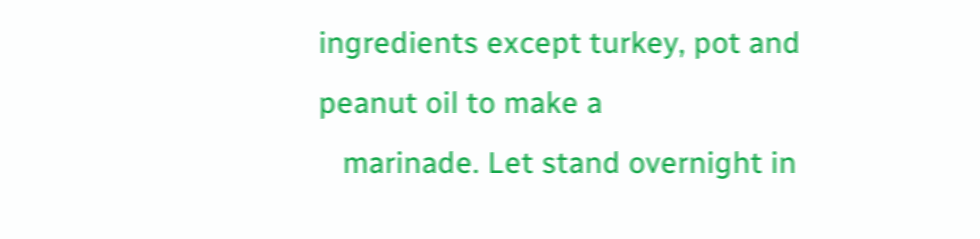ingredients except turkey, pot and peanut oil to make a
   marinade. Let stand overnight in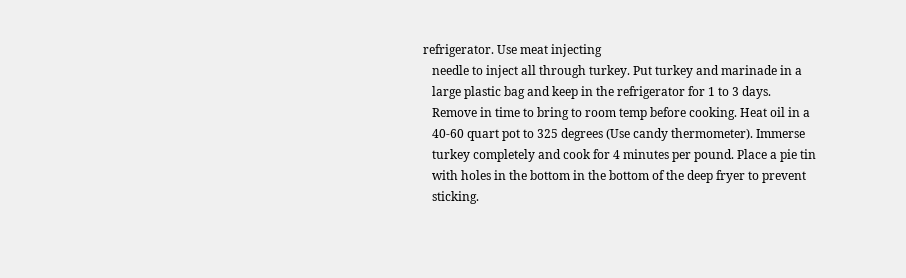refrigerator. Use meat injecting
   needle to inject all through turkey. Put turkey and marinade in a
   large plastic bag and keep in the refrigerator for 1 to 3 days.
   Remove in time to bring to room temp before cooking. Heat oil in a
   40-60 quart pot to 325 degrees (Use candy thermometer). Immerse
   turkey completely and cook for 4 minutes per pound. Place a pie tin
   with holes in the bottom in the bottom of the deep fryer to prevent
   sticking.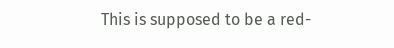This is supposed to be a red-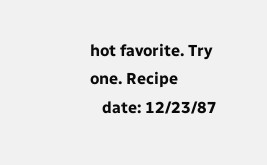hot favorite. Try one. Recipe
   date: 12/23/87